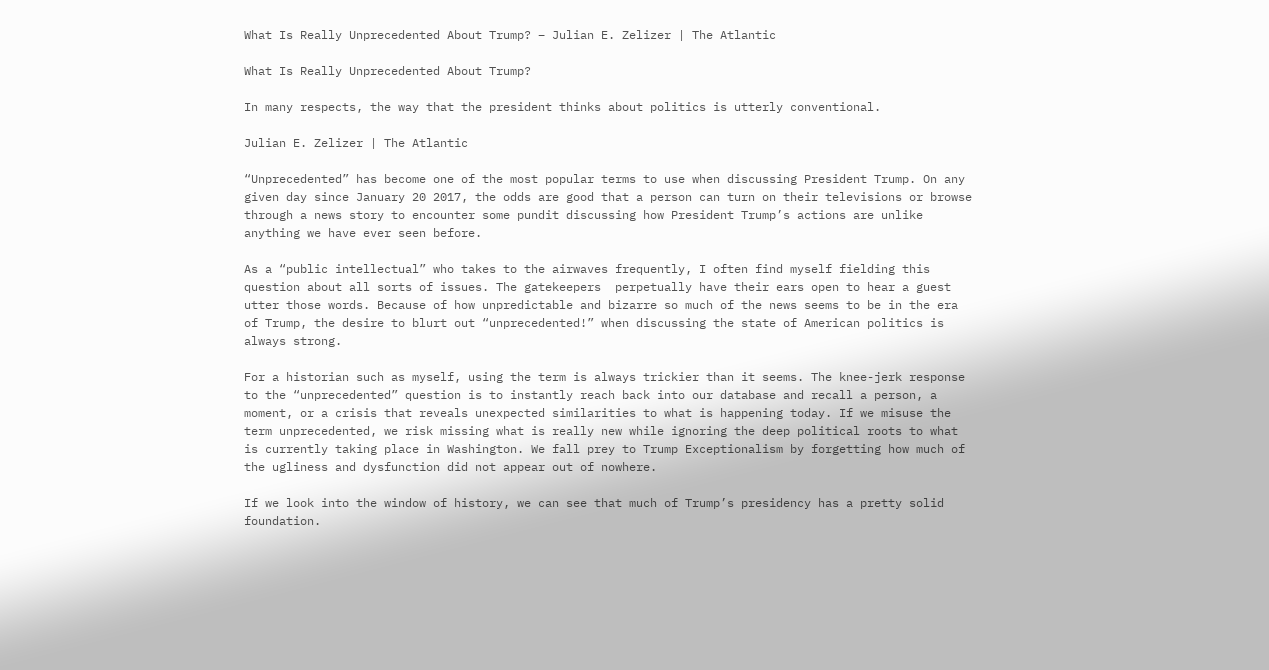What Is Really Unprecedented About Trump? – Julian E. Zelizer | The Atlantic

What Is Really Unprecedented About Trump?

In many respects, the way that the president thinks about politics is utterly conventional.

Julian E. Zelizer | The Atlantic

“Unprecedented” has become one of the most popular terms to use when discussing President Trump. On any given day since January 20 2017, the odds are good that a person can turn on their televisions or browse through a news story to encounter some pundit discussing how President Trump’s actions are unlike anything we have ever seen before.

As a “public intellectual” who takes to the airwaves frequently, I often find myself fielding this question about all sorts of issues. The gatekeepers  perpetually have their ears open to hear a guest utter those words. Because of how unpredictable and bizarre so much of the news seems to be in the era of Trump, the desire to blurt out “unprecedented!” when discussing the state of American politics is always strong.

For a historian such as myself, using the term is always trickier than it seems. The knee-jerk response to the “unprecedented” question is to instantly reach back into our database and recall a person, a moment, or a crisis that reveals unexpected similarities to what is happening today. If we misuse the term unprecedented, we risk missing what is really new while ignoring the deep political roots to what is currently taking place in Washington. We fall prey to Trump Exceptionalism by forgetting how much of the ugliness and dysfunction did not appear out of nowhere.

If we look into the window of history, we can see that much of Trump’s presidency has a pretty solid foundation.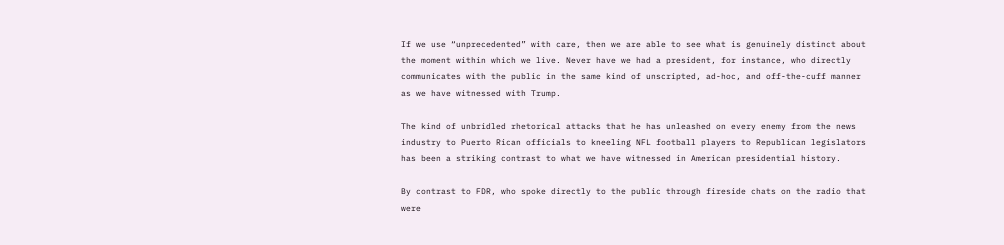If we use “unprecedented” with care, then we are able to see what is genuinely distinct about the moment within which we live. Never have we had a president, for instance, who directly communicates with the public in the same kind of unscripted, ad-hoc, and off-the-cuff manner as we have witnessed with Trump.

The kind of unbridled rhetorical attacks that he has unleashed on every enemy from the news industry to Puerto Rican officials to kneeling NFL football players to Republican legislators has been a striking contrast to what we have witnessed in American presidential history.

By contrast to FDR, who spoke directly to the public through fireside chats on the radio that were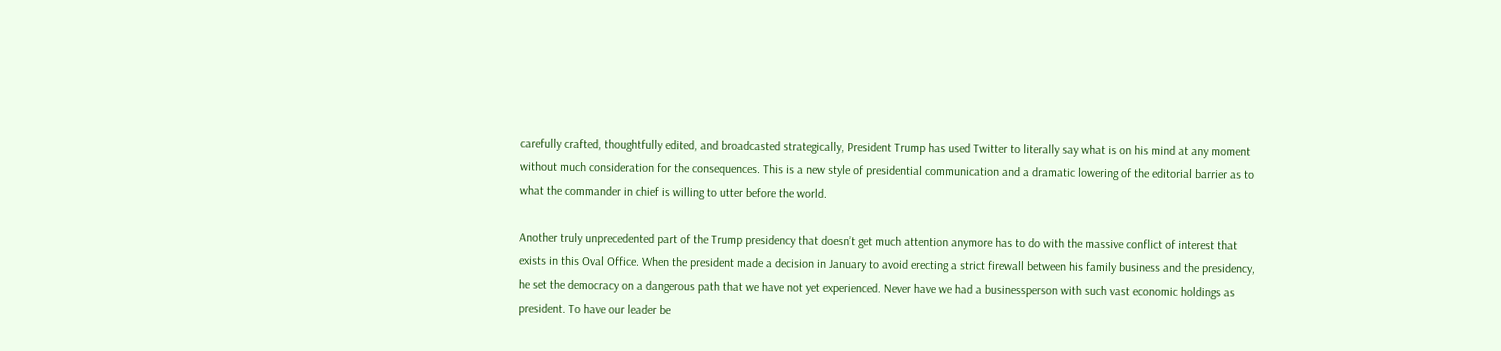carefully crafted, thoughtfully edited, and broadcasted strategically, President Trump has used Twitter to literally say what is on his mind at any moment without much consideration for the consequences. This is a new style of presidential communication and a dramatic lowering of the editorial barrier as to what the commander in chief is willing to utter before the world.

Another truly unprecedented part of the Trump presidency that doesn’t get much attention anymore has to do with the massive conflict of interest that exists in this Oval Office. When the president made a decision in January to avoid erecting a strict firewall between his family business and the presidency, he set the democracy on a dangerous path that we have not yet experienced. Never have we had a businessperson with such vast economic holdings as president. To have our leader be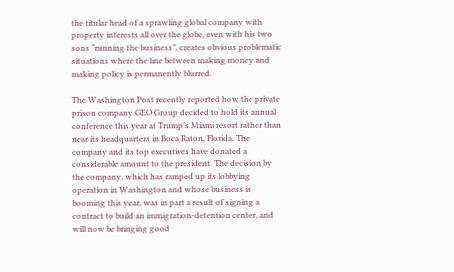the titular head of a sprawling global company with property interests all over the globe, even with his two sons “running the business”, creates obvious problematic situations where the line between making money and making policy is permanently blurred.

The Washington Post recently reported how the private prison company GEO Group decided to hold its annual conference this year at Trump’s Miami resort rather than near its headquarters in Boca Raton, Florida. The company and its top executives have donated a considerable amount to the president. The decision by the company, which has ramped up its lobbying operation in Washington and whose business is booming this year, was in part a result of signing a contract to build an immigration-detention center, and will now be bringing good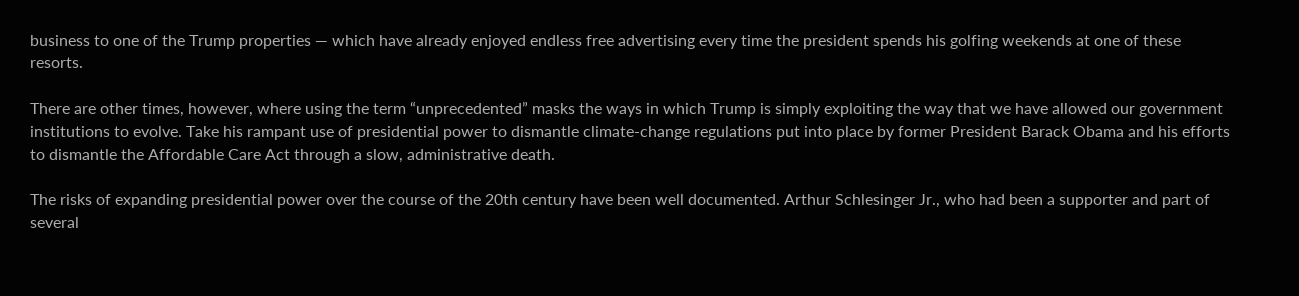business to one of the Trump properties — which have already enjoyed endless free advertising every time the president spends his golfing weekends at one of these resorts.

There are other times, however, where using the term “unprecedented” masks the ways in which Trump is simply exploiting the way that we have allowed our government institutions to evolve. Take his rampant use of presidential power to dismantle climate-change regulations put into place by former President Barack Obama and his efforts to dismantle the Affordable Care Act through a slow, administrative death.

The risks of expanding presidential power over the course of the 20th century have been well documented. Arthur Schlesinger Jr., who had been a supporter and part of several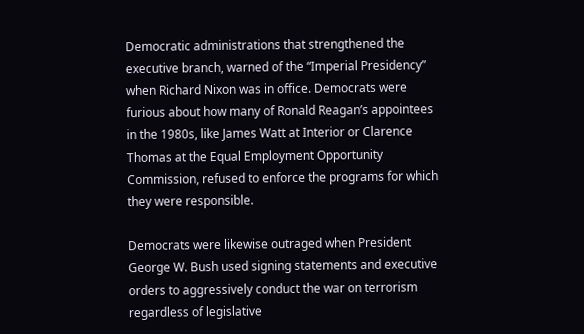Democratic administrations that strengthened the executive branch, warned of the “Imperial Presidency” when Richard Nixon was in office. Democrats were furious about how many of Ronald Reagan’s appointees in the 1980s, like James Watt at Interior or Clarence Thomas at the Equal Employment Opportunity Commission, refused to enforce the programs for which they were responsible.

Democrats were likewise outraged when President George W. Bush used signing statements and executive orders to aggressively conduct the war on terrorism regardless of legislative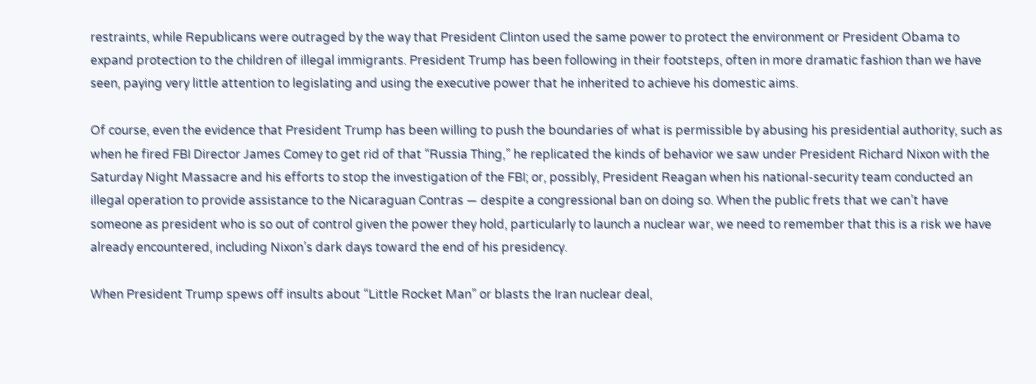restraints, while Republicans were outraged by the way that President Clinton used the same power to protect the environment or President Obama to expand protection to the children of illegal immigrants. President Trump has been following in their footsteps, often in more dramatic fashion than we have seen, paying very little attention to legislating and using the executive power that he inherited to achieve his domestic aims.

Of course, even the evidence that President Trump has been willing to push the boundaries of what is permissible by abusing his presidential authority, such as when he fired FBI Director James Comey to get rid of that “Russia Thing,” he replicated the kinds of behavior we saw under President Richard Nixon with the Saturday Night Massacre and his efforts to stop the investigation of the FBI; or, possibly, President Reagan when his national-security team conducted an illegal operation to provide assistance to the Nicaraguan Contras — despite a congressional ban on doing so. When the public frets that we can’t have someone as president who is so out of control given the power they hold, particularly to launch a nuclear war, we need to remember that this is a risk we have already encountered, including Nixon’s dark days toward the end of his presidency.

When President Trump spews off insults about “Little Rocket Man” or blasts the Iran nuclear deal,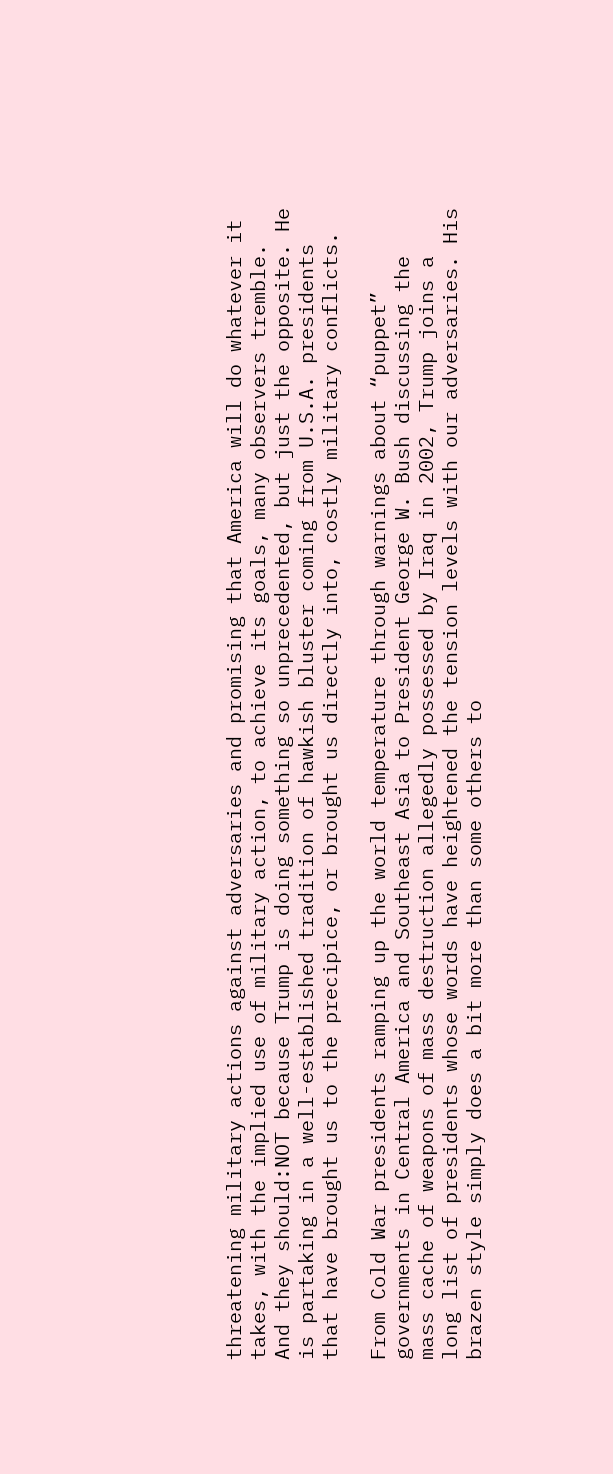threatening military actions against adversaries and promising that America will do whatever it takes, with the implied use of military action, to achieve its goals, many observers tremble. And they should:NOT because Trump is doing something so unprecedented, but just the opposite. He is partaking in a well-established tradition of hawkish bluster coming from U.S.A. presidents that have brought us to the precipice, or brought us directly into, costly military conflicts.

From Cold War presidents ramping up the world temperature through warnings about “puppet” governments in Central America and Southeast Asia to President George W. Bush discussing the mass cache of weapons of mass destruction allegedly possessed by Iraq in 2002, Trump joins a long list of presidents whose words have heightened the tension levels with our adversaries. His brazen style simply does a bit more than some others to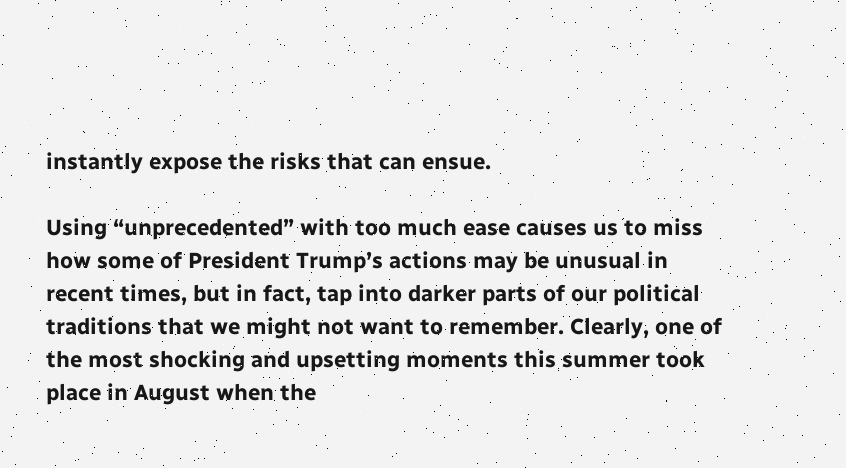instantly expose the risks that can ensue.

Using “unprecedented” with too much ease causes us to miss how some of President Trump’s actions may be unusual in recent times, but in fact, tap into darker parts of our political traditions that we might not want to remember. Clearly, one of the most shocking and upsetting moments this summer took place in August when the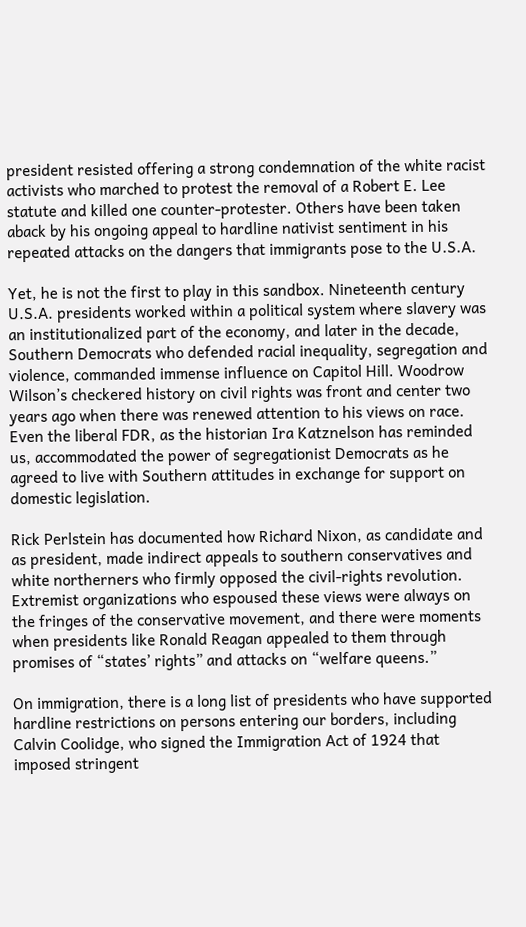president resisted offering a strong condemnation of the white racist activists who marched to protest the removal of a Robert E. Lee statute and killed one counter-protester. Others have been taken aback by his ongoing appeal to hardline nativist sentiment in his repeated attacks on the dangers that immigrants pose to the U.S.A.

Yet, he is not the first to play in this sandbox. Nineteenth century U.S.A. presidents worked within a political system where slavery was an institutionalized part of the economy, and later in the decade, Southern Democrats who defended racial inequality, segregation and violence, commanded immense influence on Capitol Hill. Woodrow Wilson’s checkered history on civil rights was front and center two years ago when there was renewed attention to his views on race. Even the liberal FDR, as the historian Ira Katznelson has reminded us, accommodated the power of segregationist Democrats as he agreed to live with Southern attitudes in exchange for support on domestic legislation.

Rick Perlstein has documented how Richard Nixon, as candidate and as president, made indirect appeals to southern conservatives and white northerners who firmly opposed the civil-rights revolution. Extremist organizations who espoused these views were always on the fringes of the conservative movement, and there were moments when presidents like Ronald Reagan appealed to them through promises of “states’ rights” and attacks on “welfare queens.”

On immigration, there is a long list of presidents who have supported hardline restrictions on persons entering our borders, including Calvin Coolidge, who signed the Immigration Act of 1924 that imposed stringent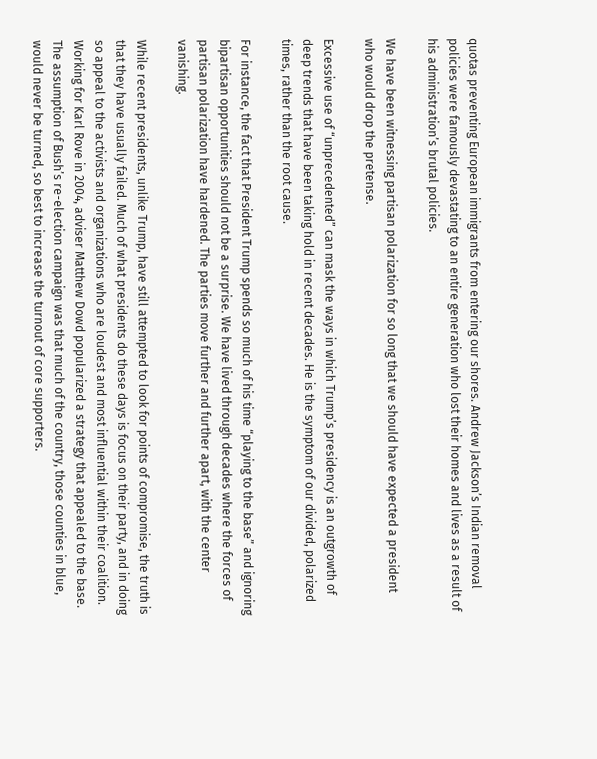quotas preventing European immigrants from entering our shores. Andrew Jackson’s Indian removal policies were famously devastating to an entire generation who lost their homes and lives as a result of his administration’s brutal policies.

We have been witnessing partisan polarization for so long that we should have expected a president who would drop the pretense.

Excessive use of “unprecedented” can mask the ways in which Trump’s presidency is an outgrowth of deep trends that have been taking hold in recent decades. He is the symptom of our divided, polarized times, rather than the root cause.

For instance, the fact that President Trump spends so much of his time “playing to the base” and ignoring bipartisan opportunities should not be a surprise. We have lived through decades where the forces of partisan polarization have hardened. The parties move further and further apart, with the center vanishing.

While recent presidents, unlike Trump, have still attempted to look for points of compromise, the truth is that they have usually failed. Much of what presidents do these days is focus on their party, and in doing so appeal to the activists and organizations who are loudest and most influential within their coalition. Working for Karl Rove in 2004, adviser Matthew Dowd popularized a strategy that appealed to the base. The assumption of Bush’s re-election campaign was that much of the country, those counties in blue, would never be turned, so best to increase the turnout of core supporters.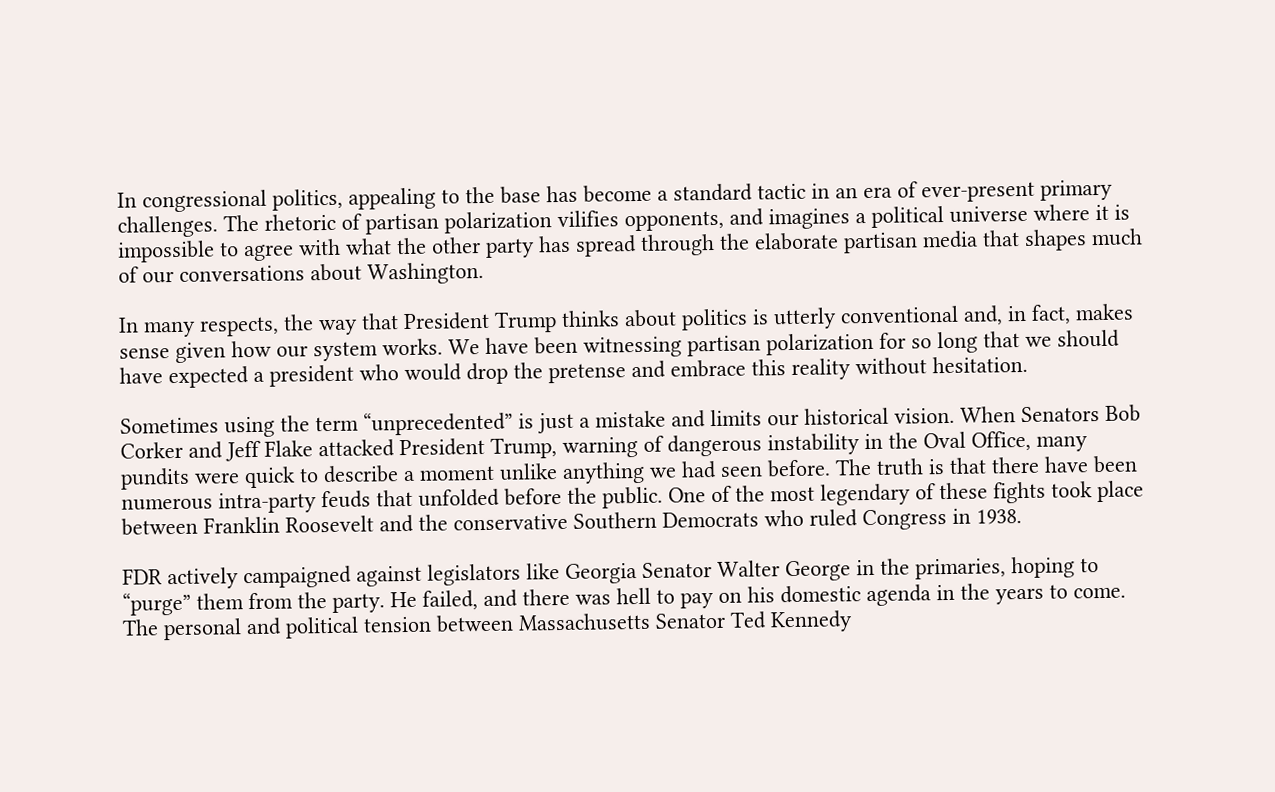In congressional politics, appealing to the base has become a standard tactic in an era of ever-present primary challenges. The rhetoric of partisan polarization vilifies opponents, and imagines a political universe where it is impossible to agree with what the other party has spread through the elaborate partisan media that shapes much of our conversations about Washington.

In many respects, the way that President Trump thinks about politics is utterly conventional and, in fact, makes sense given how our system works. We have been witnessing partisan polarization for so long that we should have expected a president who would drop the pretense and embrace this reality without hesitation.

Sometimes using the term “unprecedented” is just a mistake and limits our historical vision. When Senators Bob Corker and Jeff Flake attacked President Trump, warning of dangerous instability in the Oval Office, many pundits were quick to describe a moment unlike anything we had seen before. The truth is that there have been numerous intra-party feuds that unfolded before the public. One of the most legendary of these fights took place between Franklin Roosevelt and the conservative Southern Democrats who ruled Congress in 1938.

FDR actively campaigned against legislators like Georgia Senator Walter George in the primaries, hoping to “purge” them from the party. He failed, and there was hell to pay on his domestic agenda in the years to come. The personal and political tension between Massachusetts Senator Ted Kennedy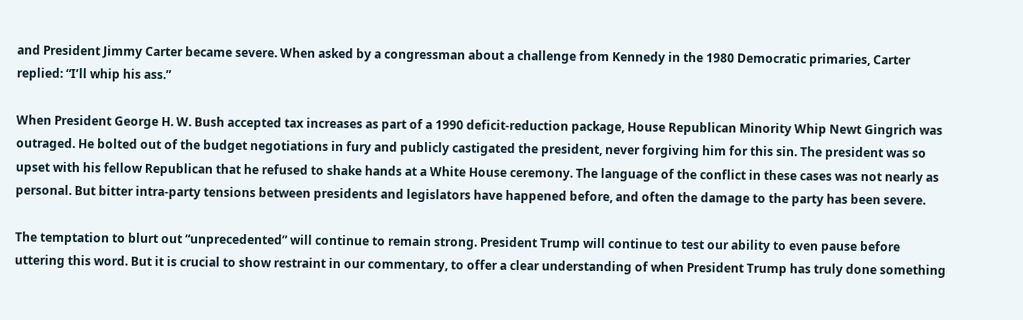and President Jimmy Carter became severe. When asked by a congressman about a challenge from Kennedy in the 1980 Democratic primaries, Carter replied: “I’ll whip his ass.”

When President George H. W. Bush accepted tax increases as part of a 1990 deficit-reduction package, House Republican Minority Whip Newt Gingrich was outraged. He bolted out of the budget negotiations in fury and publicly castigated the president, never forgiving him for this sin. The president was so upset with his fellow Republican that he refused to shake hands at a White House ceremony. The language of the conflict in these cases was not nearly as personal. But bitter intra-party tensions between presidents and legislators have happened before, and often the damage to the party has been severe.

The temptation to blurt out “unprecedented” will continue to remain strong. President Trump will continue to test our ability to even pause before uttering this word. But it is crucial to show restraint in our commentary, to offer a clear understanding of when President Trump has truly done something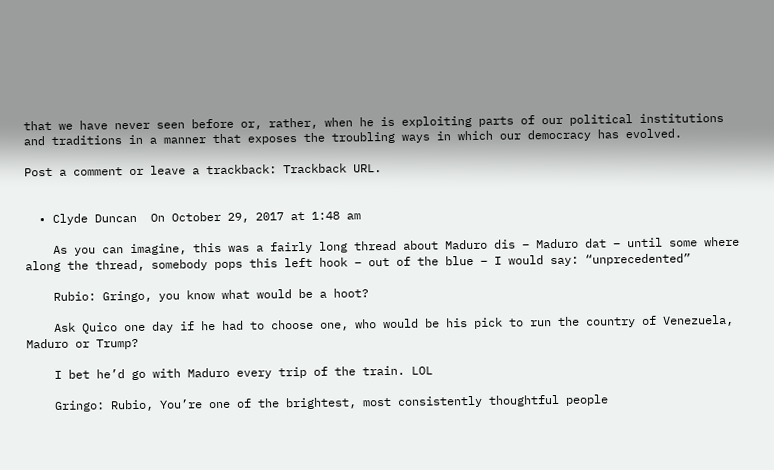that we have never seen before or, rather, when he is exploiting parts of our political institutions and traditions in a manner that exposes the troubling ways in which our democracy has evolved.

Post a comment or leave a trackback: Trackback URL.


  • Clyde Duncan  On October 29, 2017 at 1:48 am

    As you can imagine, this was a fairly long thread about Maduro dis – Maduro dat – until some where along the thread, somebody pops this left hook – out of the blue – I would say: “unprecedented”

    Rubio: Gringo, you know what would be a hoot?

    Ask Quico one day if he had to choose one, who would be his pick to run the country of Venezuela, Maduro or Trump?

    I bet he’d go with Maduro every trip of the train. LOL

    Gringo: Rubio, You’re one of the brightest, most consistently thoughtful people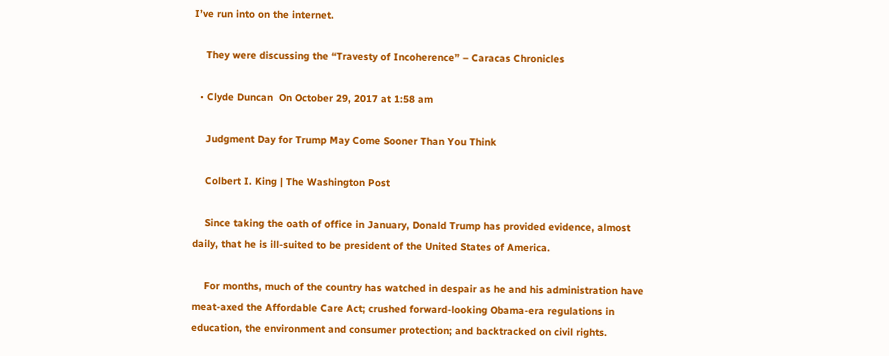I’ve run into on the internet.

    They were discussing the “Travesty of Incoherence” – Caracas Chronicles

  • Clyde Duncan  On October 29, 2017 at 1:58 am

    Judgment Day for Trump May Come Sooner Than You Think

    Colbert I. King | The Washington Post

    Since taking the oath of office in January, Donald Trump has provided evidence, almost daily, that he is ill-suited to be president of the United States of America.

    For months, much of the country has watched in despair as he and his administration have meat-axed the Affordable Care Act; crushed forward-looking Obama-era regulations in education, the environment and consumer protection; and backtracked on civil rights.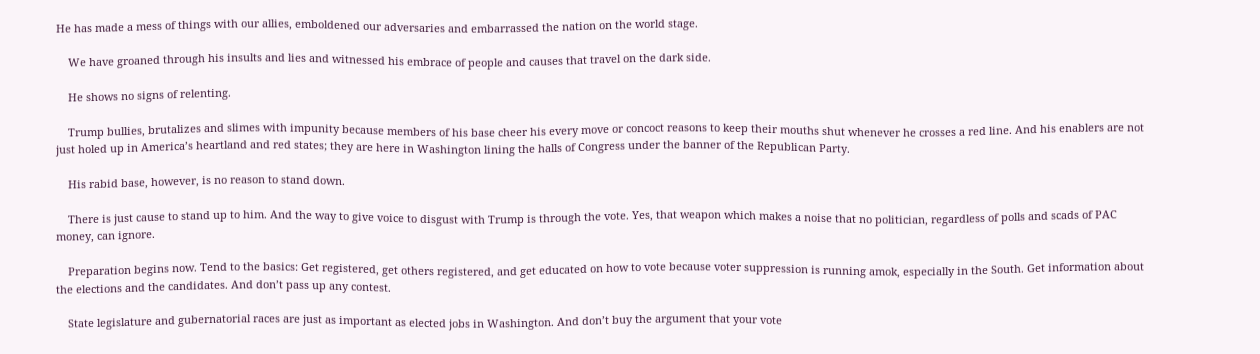He has made a mess of things with our allies, emboldened our adversaries and embarrassed the nation on the world stage.

    We have groaned through his insults and lies and witnessed his embrace of people and causes that travel on the dark side.

    He shows no signs of relenting.

    Trump bullies, brutalizes and slimes with impunity because members of his base cheer his every move or concoct reasons to keep their mouths shut whenever he crosses a red line. And his enablers are not just holed up in America’s heartland and red states; they are here in Washington lining the halls of Congress under the banner of the Republican Party.

    His rabid base, however, is no reason to stand down.

    There is just cause to stand up to him. And the way to give voice to disgust with Trump is through the vote. Yes, that weapon which makes a noise that no politician, regardless of polls and scads of PAC money, can ignore.

    Preparation begins now. Tend to the basics: Get registered, get others registered, and get educated on how to vote because voter suppression is running amok, especially in the South. Get information about the elections and the candidates. And don’t pass up any contest.

    State legislature and gubernatorial races are just as important as elected jobs in Washington. And don’t buy the argument that your vote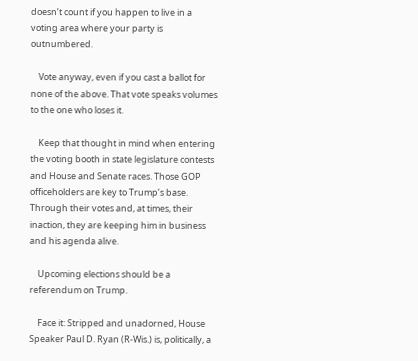doesn’t count if you happen to live in a voting area where your party is outnumbered.

    Vote anyway, even if you cast a ballot for none of the above. That vote speaks volumes to the one who loses it.

    Keep that thought in mind when entering the voting booth in state legislature contests and House and Senate races. Those GOP officeholders are key to Trump’s base. Through their votes and, at times, their inaction, they are keeping him in business and his agenda alive.

    Upcoming elections should be a referendum on Trump.

    Face it: Stripped and unadorned, House Speaker Paul D. Ryan (R-Wis.) is, politically, a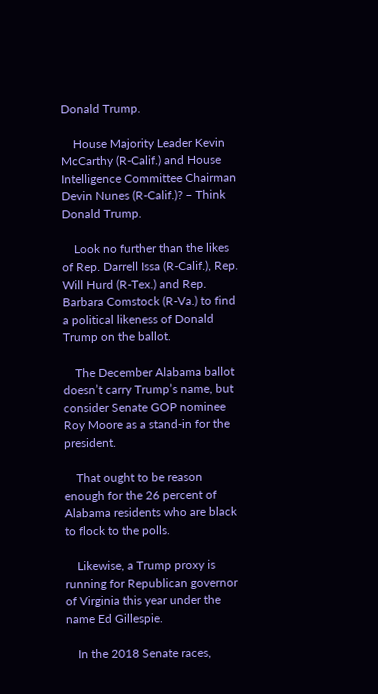Donald Trump.

    House Majority Leader Kevin McCarthy (R-Calif.) and House Intelligence Committee Chairman Devin Nunes (R-Calif.)? – Think Donald Trump.

    Look no further than the likes of Rep. Darrell Issa (R-Calif.), Rep. Will Hurd (R-Tex.) and Rep. Barbara Comstock (R-Va.) to find a political likeness of Donald Trump on the ballot.

    The December Alabama ballot doesn’t carry Trump’s name, but consider Senate GOP nominee Roy Moore as a stand-in for the president.

    That ought to be reason enough for the 26 percent of Alabama residents who are black to flock to the polls.

    Likewise, a Trump proxy is running for Republican governor of Virginia this year under the name Ed Gillespie.

    In the 2018 Senate races,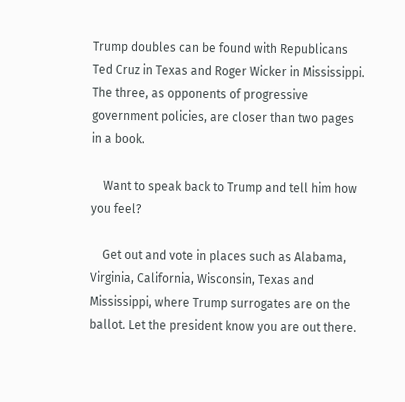Trump doubles can be found with Republicans Ted Cruz in Texas and Roger Wicker in Mississippi. The three, as opponents of progressive government policies, are closer than two pages in a book.

    Want to speak back to Trump and tell him how you feel?

    Get out and vote in places such as Alabama, Virginia, California, Wisconsin, Texas and Mississippi, where Trump surrogates are on the ballot. Let the president know you are out there.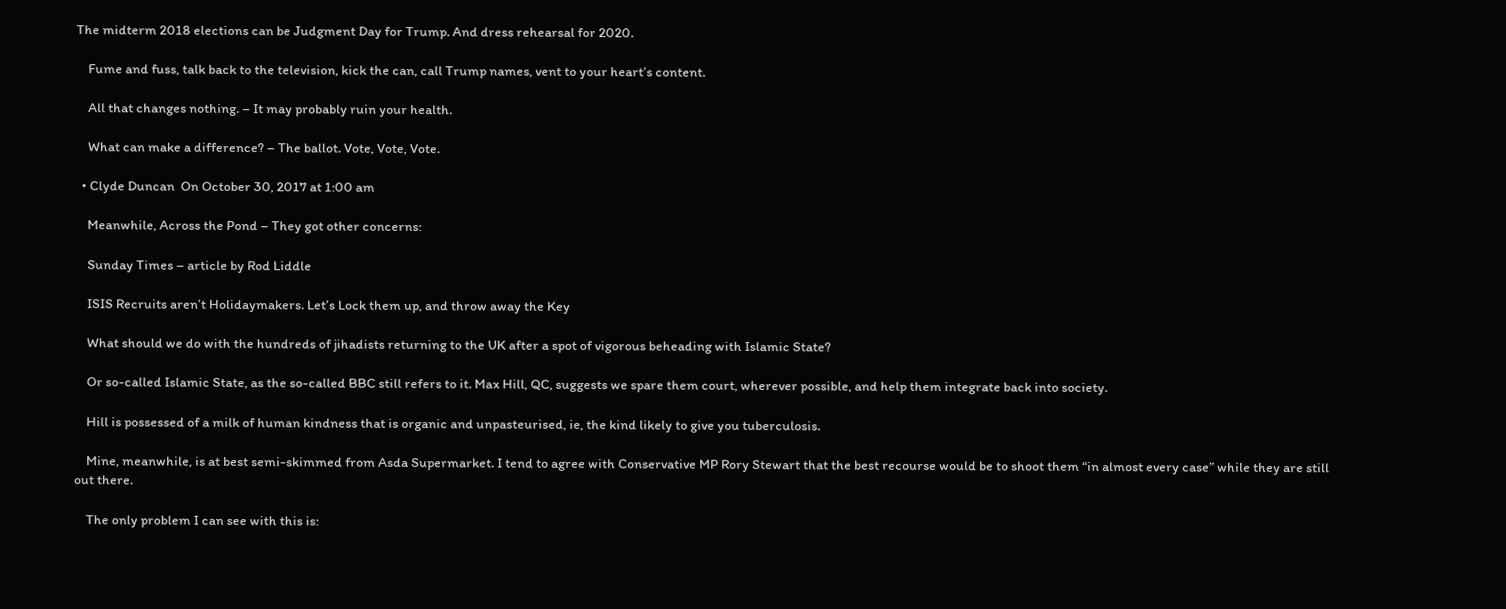The midterm 2018 elections can be Judgment Day for Trump. And dress rehearsal for 2020.

    Fume and fuss, talk back to the television, kick the can, call Trump names, vent to your heart’s content.

    All that changes nothing. – It may probably ruin your health.

    What can make a difference? – The ballot. Vote, Vote, Vote.

  • Clyde Duncan  On October 30, 2017 at 1:00 am

    Meanwhile, Across the Pond – They got other concerns:

    Sunday Times – article by Rod Liddle

    ISIS Recruits aren’t Holidaymakers. Let’s Lock them up, and throw away the Key

    What should we do with the hundreds of jihadists returning to the UK after a spot of vigorous beheading with Islamic State?

    Or so-called Islamic State, as the so-called BBC still refers to it. Max Hill, QC, suggests we spare them court, wherever possible, and help them integrate back into society.

    Hill is possessed of a milk of human kindness that is organic and unpasteurised, ie, the kind likely to give you tuberculosis.

    Mine, meanwhile, is at best semi-skimmed from Asda Supermarket. I tend to agree with Conservative MP Rory Stewart that the best recourse would be to shoot them “in almost every case” while they are still out there.

    The only problem I can see with this is: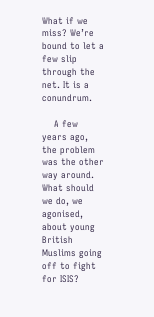What if we miss? We’re bound to let a few slip through the net. It is a conundrum.

    A few years ago, the problem was the other way around. What should we do, we agonised, about young British Muslims going off to fight for ISIS?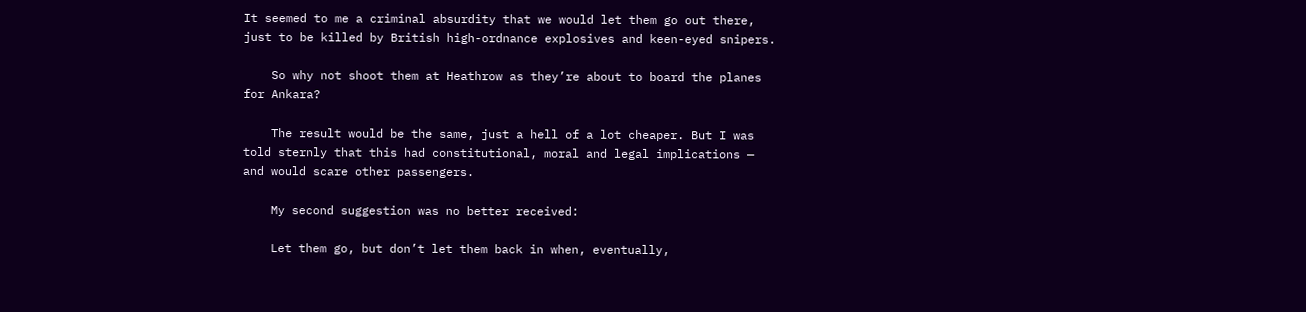It seemed to me a criminal absurdity that we would let them go out there, just to be killed by British high-ordnance explosives and keen-eyed snipers.

    So why not shoot them at Heathrow as they’re about to board the planes for Ankara?

    The result would be the same, just a hell of a lot cheaper. But I was told sternly that this had constitutional, moral and legal implications — and would scare other passengers.

    My second suggestion was no better received:

    Let them go, but don’t let them back in when, eventually,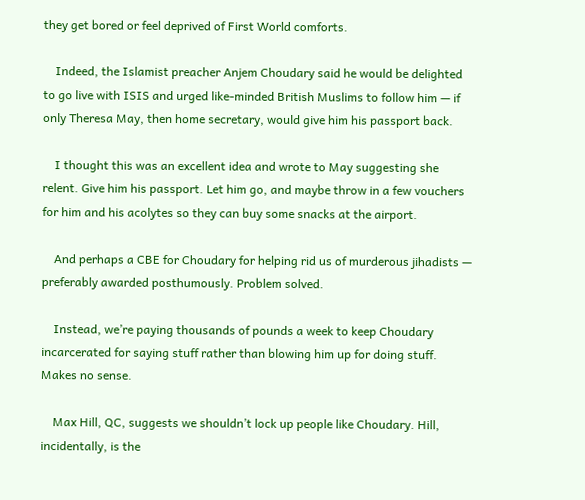they get bored or feel deprived of First World comforts.

    Indeed, the Islamist preacher Anjem Choudary said he would be delighted to go live with ISIS and urged like-minded British Muslims to follow him — if only Theresa May, then home secretary, would give him his passport back.

    I thought this was an excellent idea and wrote to May suggesting she relent. Give him his passport. Let him go, and maybe throw in a few vouchers for him and his acolytes so they can buy some snacks at the airport.

    And perhaps a CBE for Choudary for helping rid us of murderous jihadists — preferably awarded posthumously. Problem solved.

    Instead, we’re paying thousands of pounds a week to keep Choudary incarcerated for saying stuff rather than blowing him up for doing stuff. Makes no sense.

    Max Hill, QC, suggests we shouldn’t lock up people like Choudary. Hill, incidentally, is the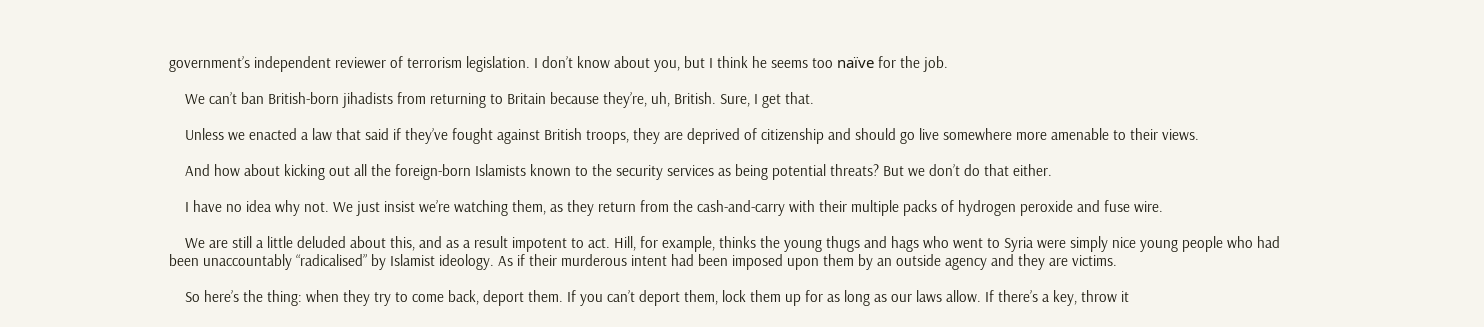government’s independent reviewer of terrorism legislation. I don’t know about you, but I think he seems too naïve for the job.

    We can’t ban British-born jihadists from returning to Britain because they’re, uh, British. Sure, I get that.

    Unless we enacted a law that said if they’ve fought against British troops, they are deprived of citizenship and should go live somewhere more amenable to their views.

    And how about kicking out all the foreign-born Islamists known to the security services as being potential threats? But we don’t do that either.

    I have no idea why not. We just insist we’re watching them, as they return from the cash-and-carry with their multiple packs of hydrogen peroxide and fuse wire.

    We are still a little deluded about this, and as a result impotent to act. Hill, for example, thinks the young thugs and hags who went to Syria were simply nice young people who had been unaccountably “radicalised” by Islamist ideology. As if their murderous intent had been imposed upon them by an outside agency and they are victims.

    So here’s the thing: when they try to come back, deport them. If you can’t deport them, lock them up for as long as our laws allow. If there’s a key, throw it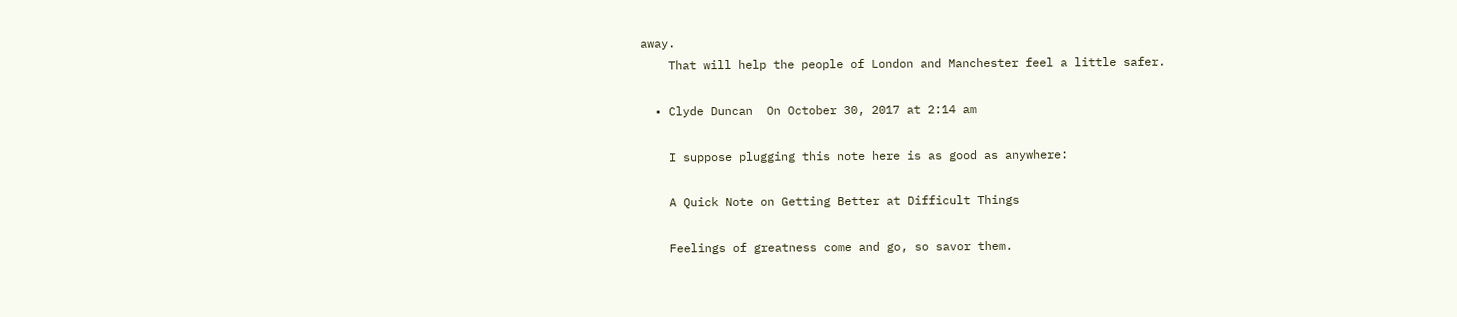away.
    That will help the people of London and Manchester feel a little safer.

  • Clyde Duncan  On October 30, 2017 at 2:14 am

    I suppose plugging this note here is as good as anywhere:

    A Quick Note on Getting Better at Difficult Things

    Feelings of greatness come and go, so savor them.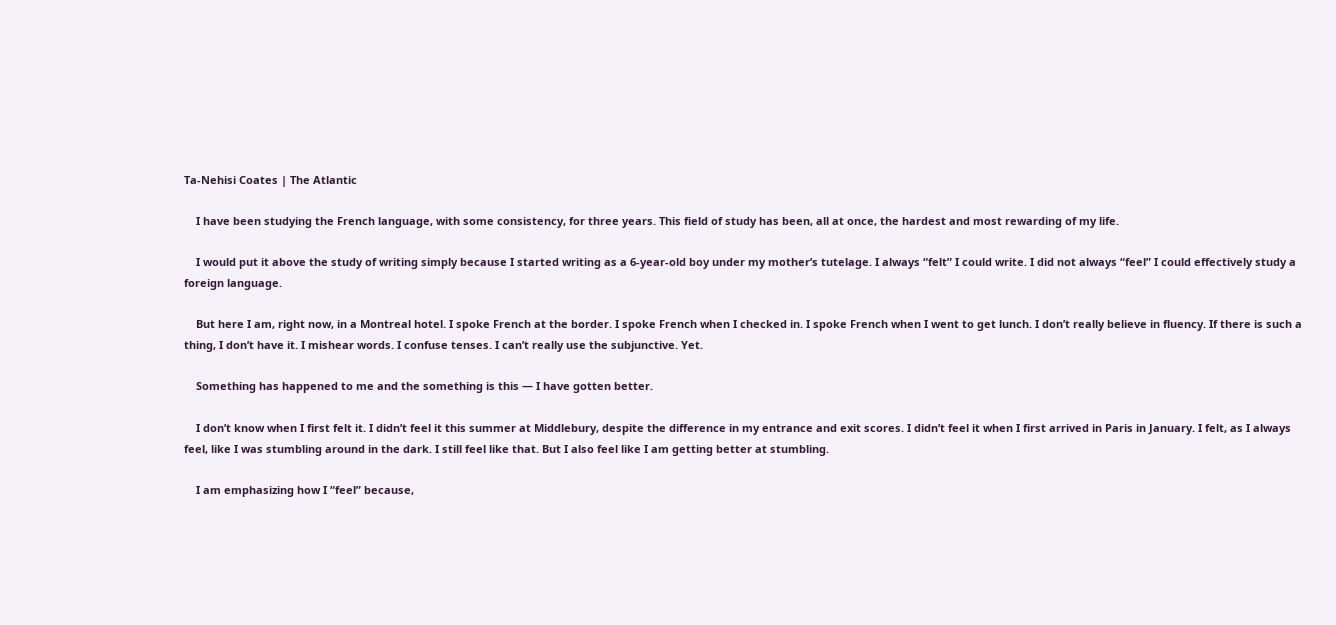Ta-Nehisi Coates | The Atlantic

    I have been studying the French language, with some consistency, for three years. This field of study has been, all at once, the hardest and most rewarding of my life.

    I would put it above the study of writing simply because I started writing as a 6-year-old boy under my mother’s tutelage. I always “felt” I could write. I did not always “feel” I could effectively study a foreign language.

    But here I am, right now, in a Montreal hotel. I spoke French at the border. I spoke French when I checked in. I spoke French when I went to get lunch. I don’t really believe in fluency. If there is such a thing, I don’t have it. I mishear words. I confuse tenses. I can’t really use the subjunctive. Yet.

    Something has happened to me and the something is this — I have gotten better.

    I don’t know when I first felt it. I didn’t feel it this summer at Middlebury, despite the difference in my entrance and exit scores. I didn’t feel it when I first arrived in Paris in January. I felt, as I always feel, like I was stumbling around in the dark. I still feel like that. But I also feel like I am getting better at stumbling.

    I am emphasizing how I “feel” because,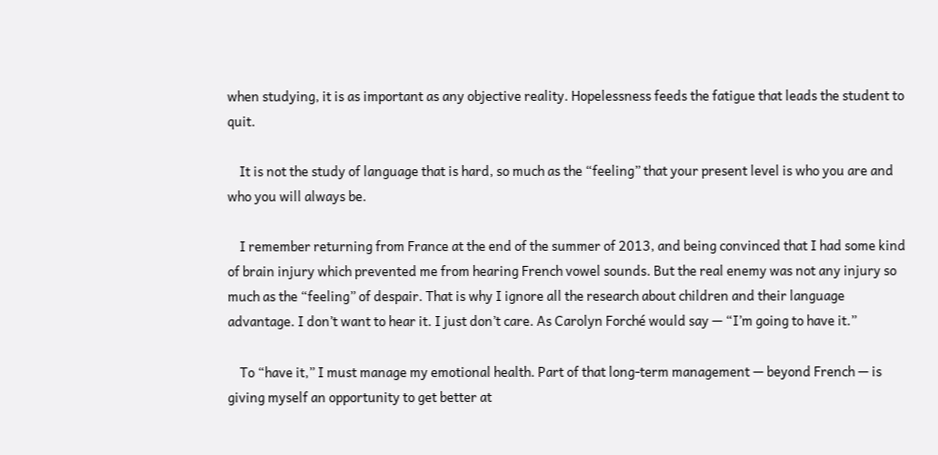when studying, it is as important as any objective reality. Hopelessness feeds the fatigue that leads the student to quit.

    It is not the study of language that is hard, so much as the “feeling” that your present level is who you are and who you will always be.

    I remember returning from France at the end of the summer of 2013, and being convinced that I had some kind of brain injury which prevented me from hearing French vowel sounds. But the real enemy was not any injury so much as the “feeling” of despair. That is why I ignore all the research about children and their language advantage. I don’t want to hear it. I just don’t care. As Carolyn Forché would say — “I’m going to have it.”

    To “have it,” I must manage my emotional health. Part of that long-term management — beyond French — is giving myself an opportunity to get better at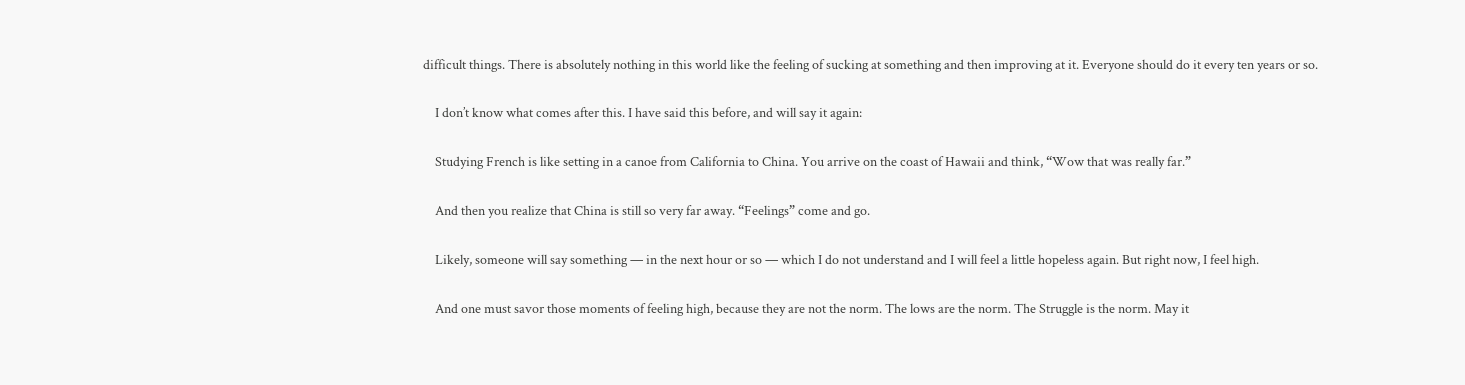difficult things. There is absolutely nothing in this world like the feeling of sucking at something and then improving at it. Everyone should do it every ten years or so.

    I don’t know what comes after this. I have said this before, and will say it again:

    Studying French is like setting in a canoe from California to China. You arrive on the coast of Hawaii and think, “Wow that was really far.”

    And then you realize that China is still so very far away. “Feelings” come and go.

    Likely, someone will say something — in the next hour or so — which I do not understand and I will feel a little hopeless again. But right now, I feel high.

    And one must savor those moments of feeling high, because they are not the norm. The lows are the norm. The Struggle is the norm. May it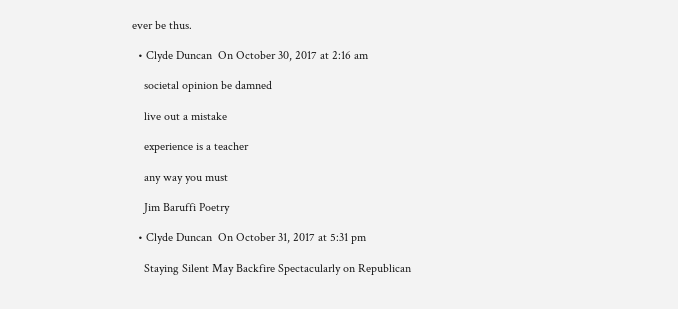ever be thus.

  • Clyde Duncan  On October 30, 2017 at 2:16 am

    societal opinion be damned

    live out a mistake

    experience is a teacher

    any way you must

    Jim Baruffi Poetry

  • Clyde Duncan  On October 31, 2017 at 5:31 pm

    Staying Silent May Backfire Spectacularly on Republican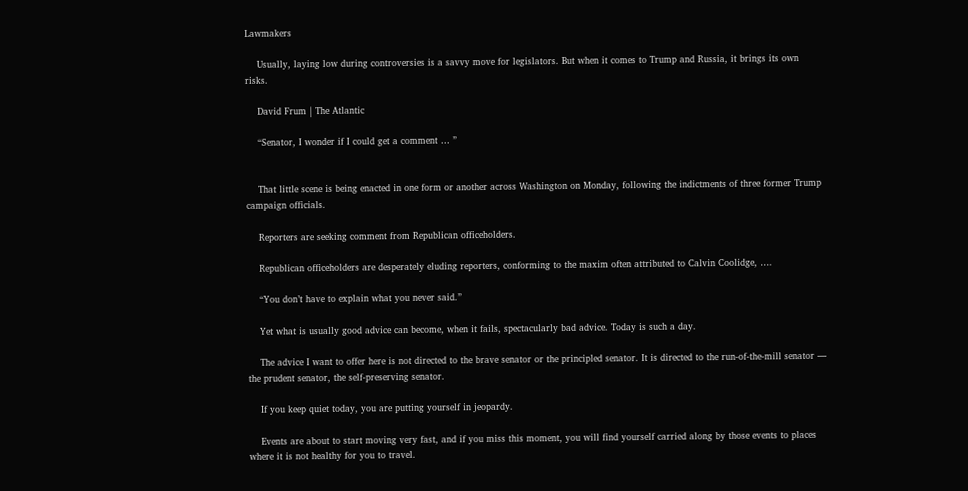Lawmakers

    Usually, laying low during controversies is a savvy move for legislators. But when it comes to Trump and Russia, it brings its own risks.

    David Frum | The Atlantic

    “Senator, I wonder if I could get a comment … ”


    That little scene is being enacted in one form or another across Washington on Monday, following the indictments of three former Trump campaign officials.

    Reporters are seeking comment from Republican officeholders.

    Republican officeholders are desperately eluding reporters, conforming to the maxim often attributed to Calvin Coolidge, ….

    “You don’t have to explain what you never said.”

    Yet what is usually good advice can become, when it fails, spectacularly bad advice. Today is such a day.

    The advice I want to offer here is not directed to the brave senator or the principled senator. It is directed to the run-of-the-mill senator — the prudent senator, the self-preserving senator.

    If you keep quiet today, you are putting yourself in jeopardy.

    Events are about to start moving very fast, and if you miss this moment, you will find yourself carried along by those events to places where it is not healthy for you to travel.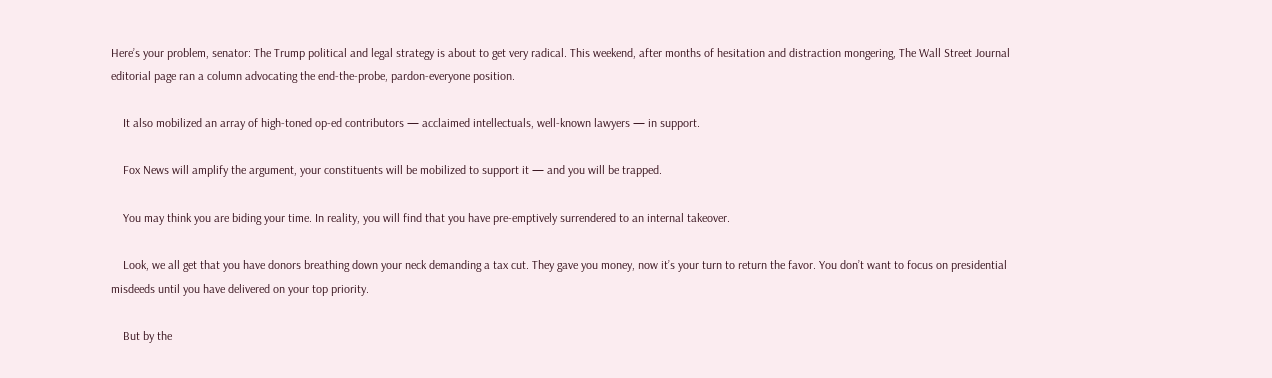Here’s your problem, senator: The Trump political and legal strategy is about to get very radical. This weekend, after months of hesitation and distraction mongering, The Wall Street Journal editorial page ran a column advocating the end-the-probe, pardon-everyone position.

    It also mobilized an array of high-toned op-ed contributors — acclaimed intellectuals, well-known lawyers — in support.

    Fox News will amplify the argument, your constituents will be mobilized to support it — and you will be trapped.

    You may think you are biding your time. In reality, you will find that you have pre-emptively surrendered to an internal takeover.

    Look, we all get that you have donors breathing down your neck demanding a tax cut. They gave you money, now it’s your turn to return the favor. You don’t want to focus on presidential misdeeds until you have delivered on your top priority.

    But by the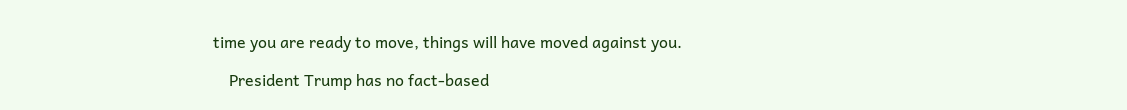time you are ready to move, things will have moved against you.

    President Trump has no fact-based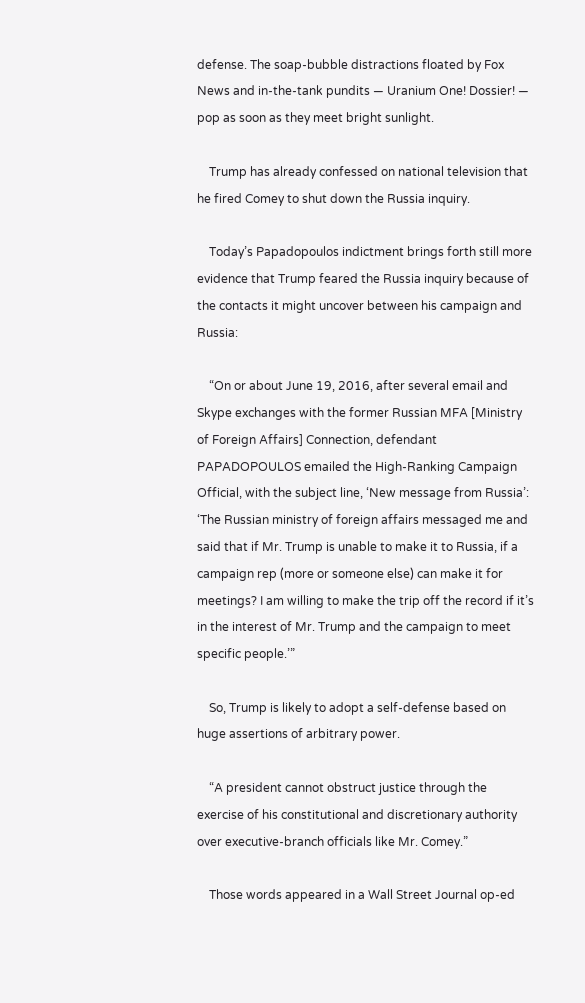defense. The soap-bubble distractions floated by Fox News and in-the-tank pundits — Uranium One! Dossier! — pop as soon as they meet bright sunlight.

    Trump has already confessed on national television that he fired Comey to shut down the Russia inquiry.

    Today’s Papadopoulos indictment brings forth still more evidence that Trump feared the Russia inquiry because of the contacts it might uncover between his campaign and Russia:

    “On or about June 19, 2016, after several email and Skype exchanges with the former Russian MFA [Ministry of Foreign Affairs] Connection, defendant PAPADOPOULOS emailed the High-Ranking Campaign Official, with the subject line, ‘New message from Russia’: ‘The Russian ministry of foreign affairs messaged me and said that if Mr. Trump is unable to make it to Russia, if a campaign rep (more or someone else) can make it for meetings? I am willing to make the trip off the record if it’s in the interest of Mr. Trump and the campaign to meet specific people.’”

    So, Trump is likely to adopt a self-defense based on huge assertions of arbitrary power.

    “A president cannot obstruct justice through the exercise of his constitutional and discretionary authority over executive-branch officials like Mr. Comey.”

    Those words appeared in a Wall Street Journal op-ed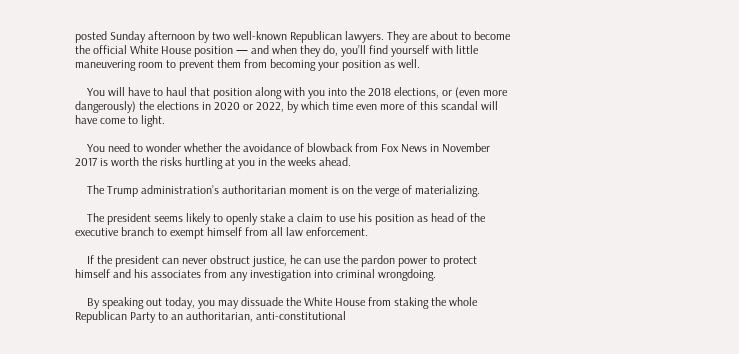posted Sunday afternoon by two well-known Republican lawyers. They are about to become the official White House position — and when they do, you’ll find yourself with little maneuvering room to prevent them from becoming your position as well.

    You will have to haul that position along with you into the 2018 elections, or (even more dangerously) the elections in 2020 or 2022, by which time even more of this scandal will have come to light.

    You need to wonder whether the avoidance of blowback from Fox News in November 2017 is worth the risks hurtling at you in the weeks ahead.

    The Trump administration’s authoritarian moment is on the verge of materializing.

    The president seems likely to openly stake a claim to use his position as head of the executive branch to exempt himself from all law enforcement.

    If the president can never obstruct justice, he can use the pardon power to protect himself and his associates from any investigation into criminal wrongdoing.

    By speaking out today, you may dissuade the White House from staking the whole Republican Party to an authoritarian, anti-constitutional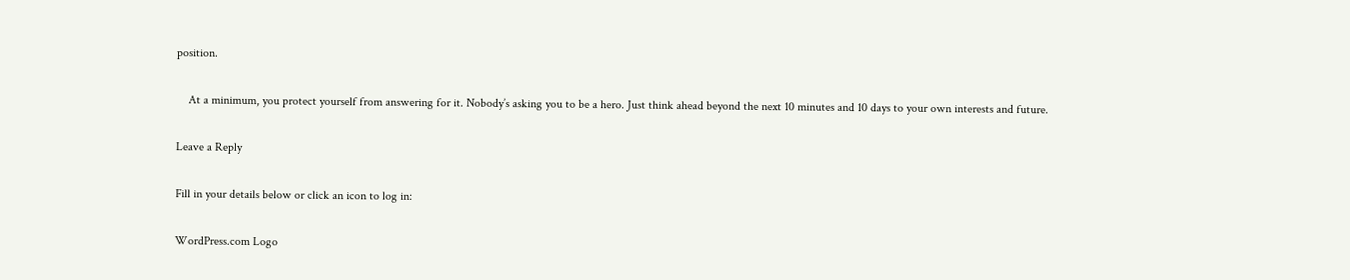position.

    At a minimum, you protect yourself from answering for it. Nobody’s asking you to be a hero. Just think ahead beyond the next 10 minutes and 10 days to your own interests and future.

Leave a Reply

Fill in your details below or click an icon to log in:

WordPress.com Logo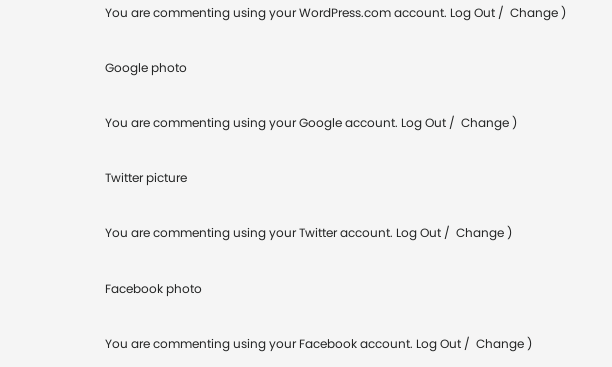You are commenting using your WordPress.com account. Log Out /  Change )

Google photo

You are commenting using your Google account. Log Out /  Change )

Twitter picture

You are commenting using your Twitter account. Log Out /  Change )

Facebook photo

You are commenting using your Facebook account. Log Out /  Change )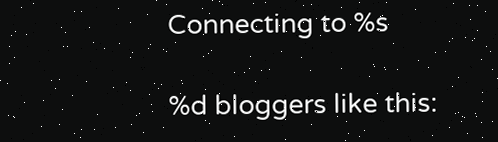Connecting to %s

%d bloggers like this: